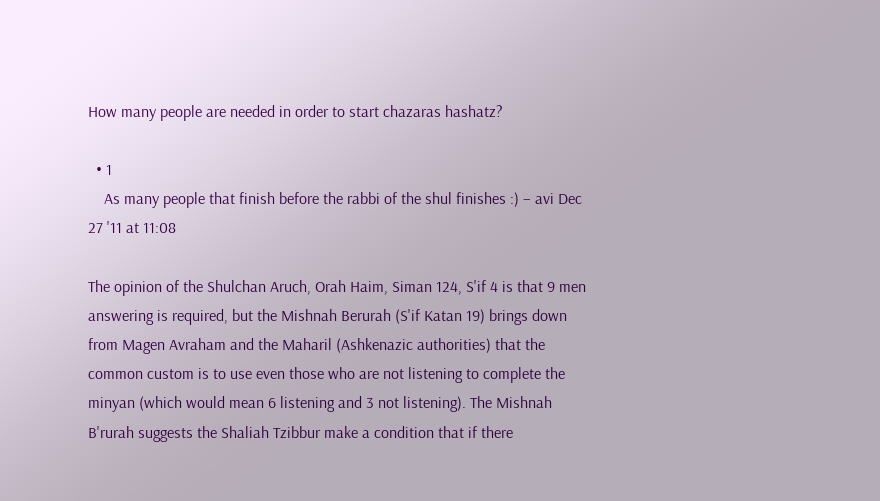How many people are needed in order to start chazaras hashatz?

  • 1
    As many people that finish before the rabbi of the shul finishes :) – avi Dec 27 '11 at 11:08

The opinion of the Shulchan Aruch, Orah Haim, Siman 124, S'if 4 is that 9 men answering is required, but the Mishnah Berurah (S'if Katan 19) brings down from Magen Avraham and the Maharil (Ashkenazic authorities) that the common custom is to use even those who are not listening to complete the minyan (which would mean 6 listening and 3 not listening). The Mishnah B'rurah suggests the Shaliah Tzibbur make a condition that if there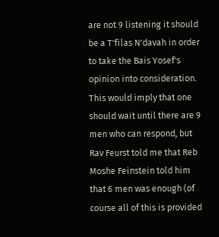are not 9 listening it should be a T'filas N'davah in order to take the Bais Yosef's opinion into consideration. This would imply that one should wait until there are 9 men who can respond, but Rav Feurst told me that Reb Moshe Feinstein told him that 6 men was enough (of course all of this is provided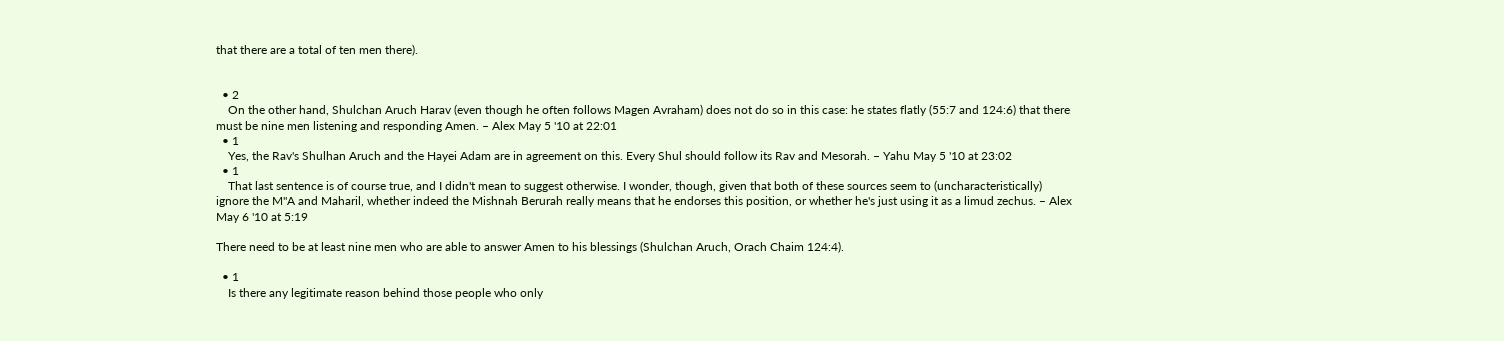that there are a total of ten men there).


  • 2
    On the other hand, Shulchan Aruch Harav (even though he often follows Magen Avraham) does not do so in this case: he states flatly (55:7 and 124:6) that there must be nine men listening and responding Amen. – Alex May 5 '10 at 22:01
  • 1
    Yes, the Rav's Shulhan Aruch and the Hayei Adam are in agreement on this. Every Shul should follow its Rav and Mesorah. – Yahu May 5 '10 at 23:02
  • 1
    That last sentence is of course true, and I didn't mean to suggest otherwise. I wonder, though, given that both of these sources seem to (uncharacteristically) ignore the M"A and Maharil, whether indeed the Mishnah Berurah really means that he endorses this position, or whether he's just using it as a limud zechus. – Alex May 6 '10 at 5:19

There need to be at least nine men who are able to answer Amen to his blessings (Shulchan Aruch, Orach Chaim 124:4).

  • 1
    Is there any legitimate reason behind those people who only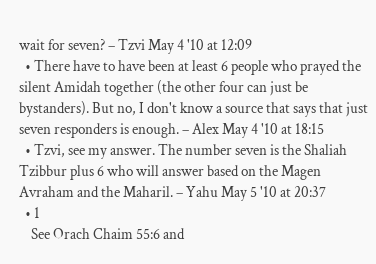wait for seven? – Tzvi May 4 '10 at 12:09
  • There have to have been at least 6 people who prayed the silent Amidah together (the other four can just be bystanders). But no, I don't know a source that says that just seven responders is enough. – Alex May 4 '10 at 18:15
  • Tzvi, see my answer. The number seven is the Shaliah Tzibbur plus 6 who will answer based on the Magen Avraham and the Maharil. – Yahu May 5 '10 at 20:37
  • 1
    See Orach Chaim 55:6 and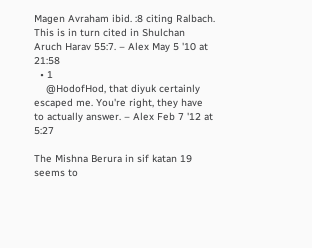Magen Avraham ibid. :8 citing Ralbach. This is in turn cited in Shulchan Aruch Harav 55:7. – Alex May 5 '10 at 21:58
  • 1
    @HodofHod, that diyuk certainly escaped me. You're right, they have to actually answer. – Alex Feb 7 '12 at 5:27

The Mishna Berura in sif katan 19 seems to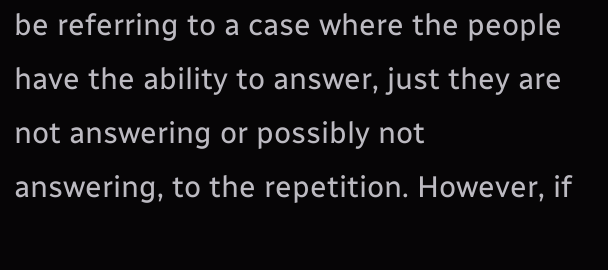be referring to a case where the people have the ability to answer, just they are not answering or possibly not answering, to the repetition. However, if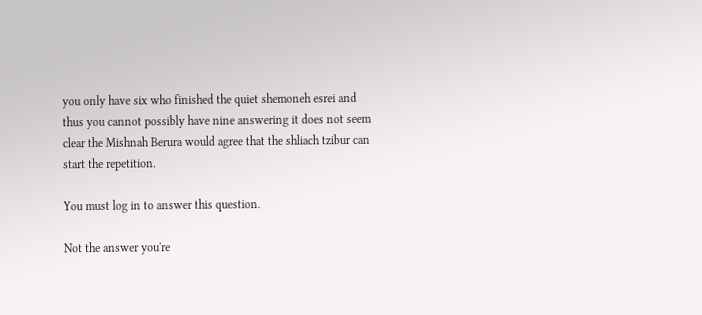you only have six who finished the quiet shemoneh esrei and thus you cannot possibly have nine answering it does not seem clear the Mishnah Berura would agree that the shliach tzibur can start the repetition.

You must log in to answer this question.

Not the answer you're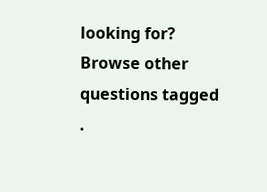looking for? Browse other questions tagged .